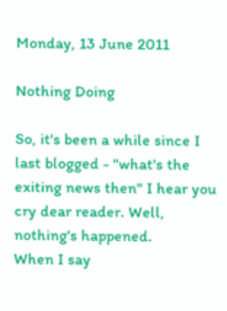Monday, 13 June 2011

Nothing Doing

So, it's been a while since I last blogged - "what's the exiting news then" I hear you cry dear reader. Well, nothing's happened.
When I say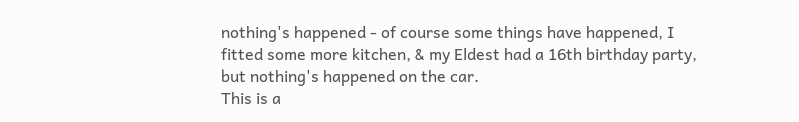nothing's happened - of course some things have happened, I fitted some more kitchen, & my Eldest had a 16th birthday party, but nothing's happened on the car.
This is a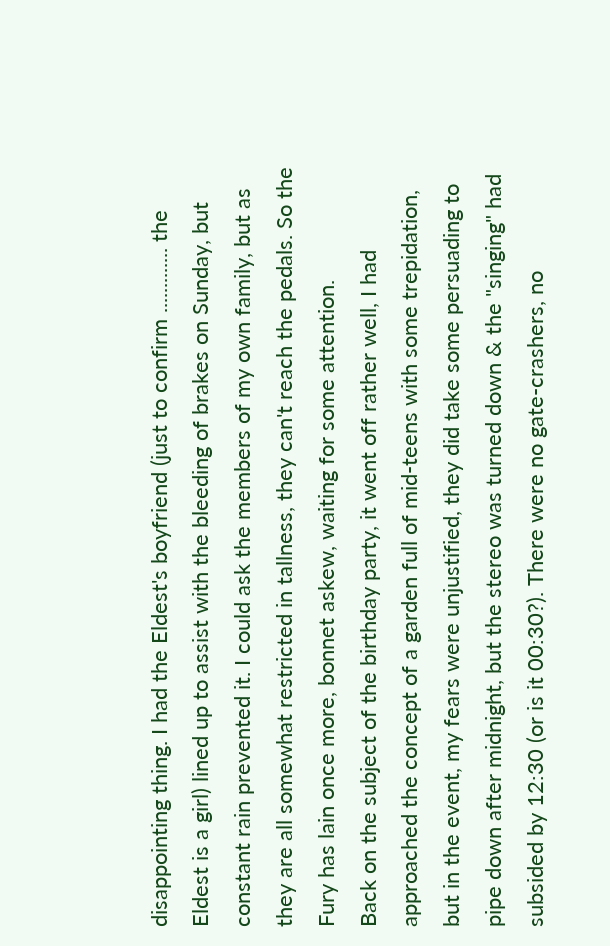disappointing thing. I had the Eldest's boyfriend (just to confirm ............. the Eldest is a girl) lined up to assist with the bleeding of brakes on Sunday, but constant rain prevented it. I could ask the members of my own family, but as they are all somewhat restricted in tallness, they can't reach the pedals. So the Fury has lain once more, bonnet askew, waiting for some attention.
Back on the subject of the birthday party, it went off rather well, I had approached the concept of a garden full of mid-teens with some trepidation, but in the event, my fears were unjustified, they did take some persuading to pipe down after midnight, but the stereo was turned down & the "singing" had subsided by 12:30 (or is it 00:30?). There were no gate-crashers, no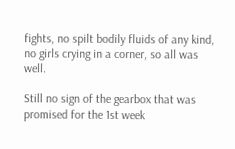fights, no spilt bodily fluids of any kind, no girls crying in a corner, so all was well.

Still no sign of the gearbox that was promised for the 1st week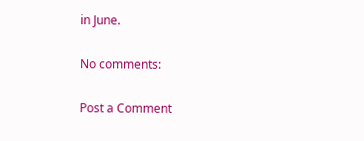in June.

No comments:

Post a Comment